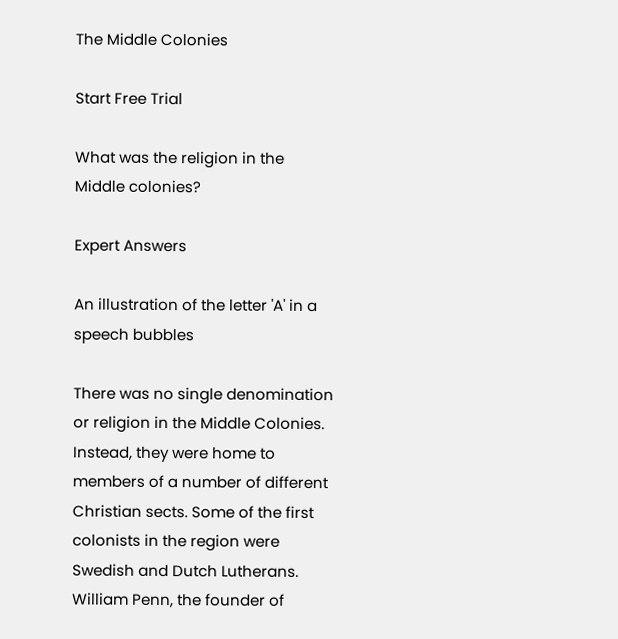The Middle Colonies

Start Free Trial

What was the religion in the Middle colonies?

Expert Answers

An illustration of the letter 'A' in a speech bubbles

There was no single denomination or religion in the Middle Colonies. Instead, they were home to members of a number of different Christian sects. Some of the first colonists in the region were Swedish and Dutch Lutherans. William Penn, the founder of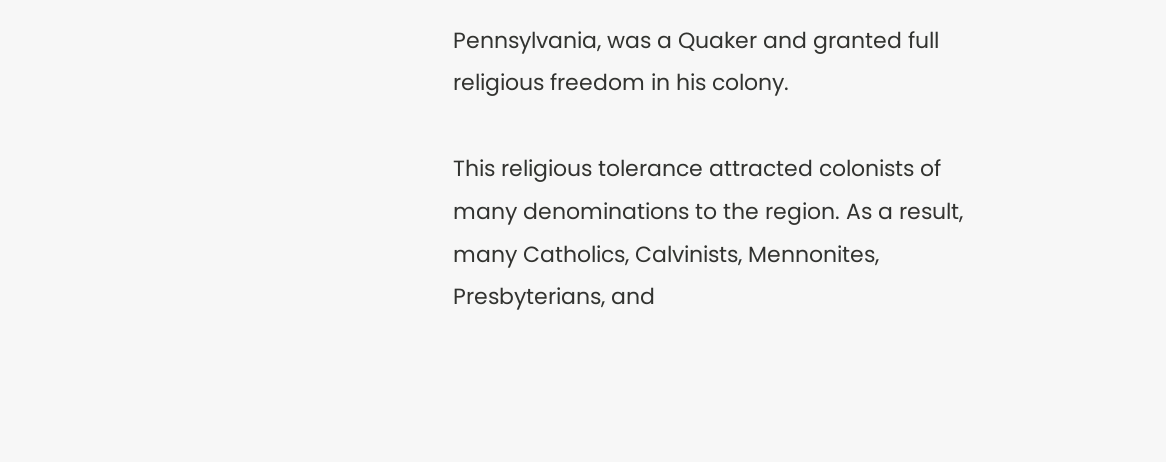Pennsylvania, was a Quaker and granted full religious freedom in his colony.

This religious tolerance attracted colonists of many denominations to the region. As a result, many Catholics, Calvinists, Mennonites, Presbyterians, and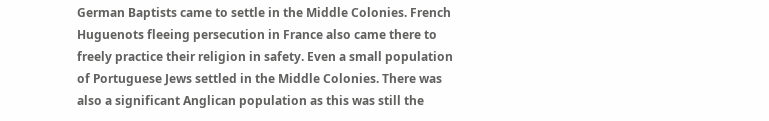German Baptists came to settle in the Middle Colonies. French Huguenots fleeing persecution in France also came there to freely practice their religion in safety. Even a small population of Portuguese Jews settled in the Middle Colonies. There was also a significant Anglican population as this was still the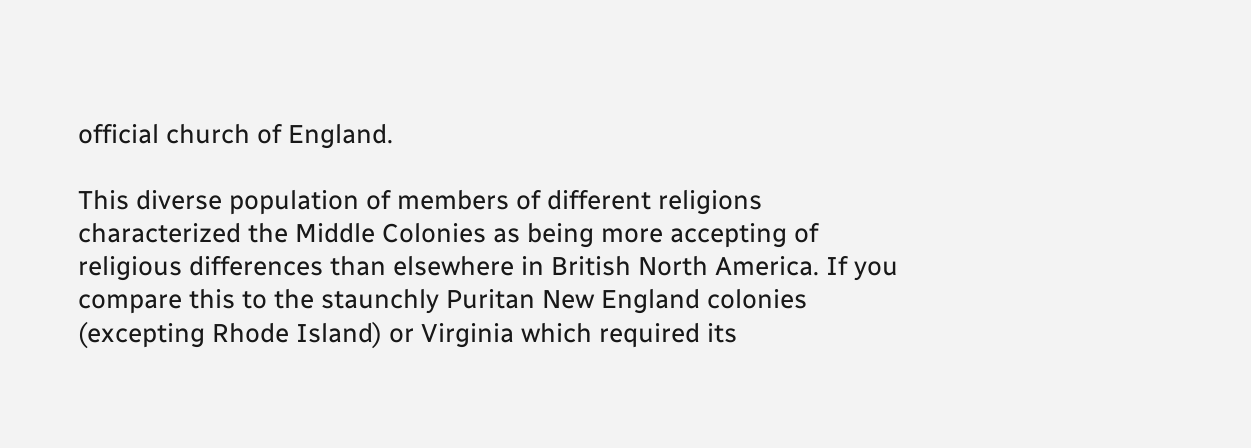official church of England.

This diverse population of members of different religions characterized the Middle Colonies as being more accepting of religious differences than elsewhere in British North America. If you compare this to the staunchly Puritan New England colonies (excepting Rhode Island) or Virginia which required its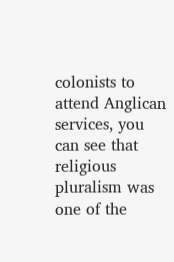colonists to attend Anglican services, you can see that religious pluralism was one of the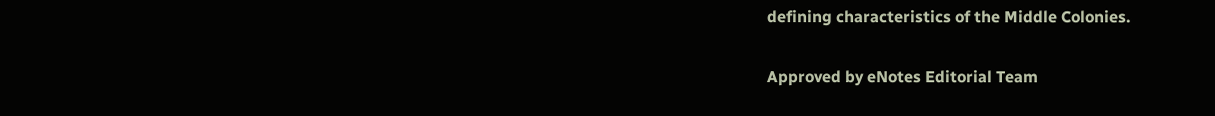defining characteristics of the Middle Colonies.

Approved by eNotes Editorial Team